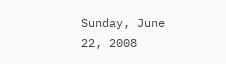Sunday, June 22, 2008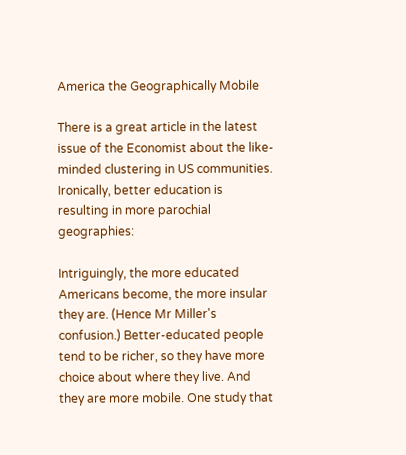America the Geographically Mobile

There is a great article in the latest issue of the Economist about the like-minded clustering in US communities. Ironically, better education is resulting in more parochial geographies:

Intriguingly, the more educated Americans become, the more insular they are. (Hence Mr Miller's confusion.) Better-educated people tend to be richer, so they have more choice about where they live. And they are more mobile. One study that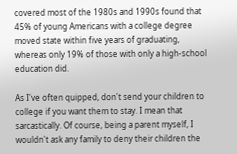covered most of the 1980s and 1990s found that 45% of young Americans with a college degree moved state within five years of graduating, whereas only 19% of those with only a high-school education did.

As I've often quipped, don't send your children to college if you want them to stay. I mean that sarcastically. Of course, being a parent myself, I wouldn't ask any family to deny their children the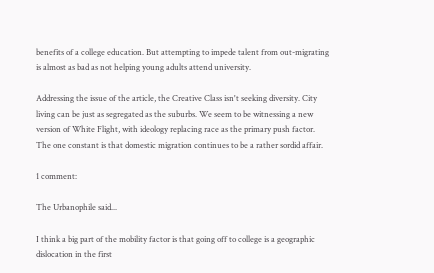benefits of a college education. But attempting to impede talent from out-migrating is almost as bad as not helping young adults attend university.

Addressing the issue of the article, the Creative Class isn't seeking diversity. City living can be just as segregated as the suburbs. We seem to be witnessing a new version of White Flight, with ideology replacing race as the primary push factor. The one constant is that domestic migration continues to be a rather sordid affair.

1 comment:

The Urbanophile said...

I think a big part of the mobility factor is that going off to college is a geographic dislocation in the first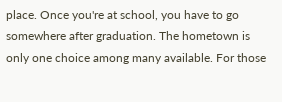place. Once you're at school, you have to go somewhere after graduation. The hometown is only one choice among many available. For those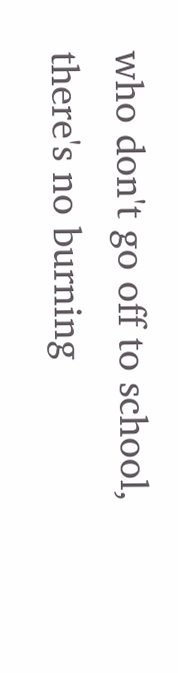who don't go off to school, there's no burning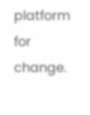platform for change.